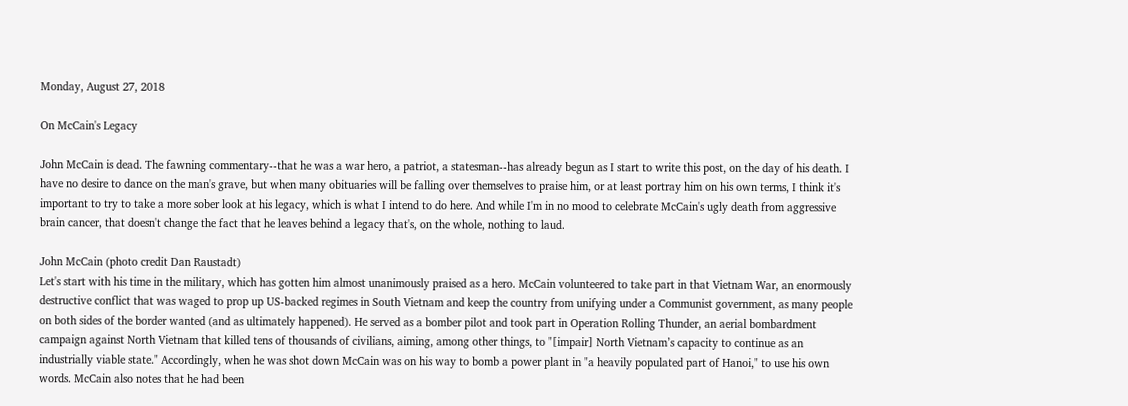Monday, August 27, 2018

On McCain's Legacy

John McCain is dead. The fawning commentary--that he was a war hero, a patriot, a statesman--has already begun as I start to write this post, on the day of his death. I have no desire to dance on the man's grave, but when many obituaries will be falling over themselves to praise him, or at least portray him on his own terms, I think it's important to try to take a more sober look at his legacy, which is what I intend to do here. And while I'm in no mood to celebrate McCain's ugly death from aggressive brain cancer, that doesn't change the fact that he leaves behind a legacy that's, on the whole, nothing to laud.

John McCain (photo credit Dan Raustadt)
Let's start with his time in the military, which has gotten him almost unanimously praised as a hero. McCain volunteered to take part in that Vietnam War, an enormously destructive conflict that was waged to prop up US-backed regimes in South Vietnam and keep the country from unifying under a Communist government, as many people on both sides of the border wanted (and as ultimately happened). He served as a bomber pilot and took part in Operation Rolling Thunder, an aerial bombardment campaign against North Vietnam that killed tens of thousands of civilians, aiming, among other things, to "[impair] North Vietnam’s capacity to continue as an industrially viable state." Accordingly, when he was shot down McCain was on his way to bomb a power plant in "a heavily populated part of Hanoi," to use his own words. McCain also notes that he had been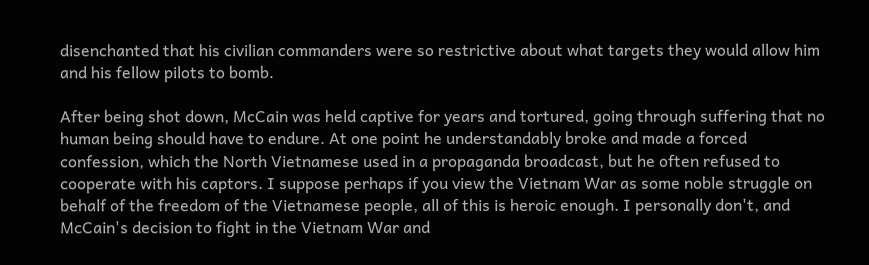disenchanted that his civilian commanders were so restrictive about what targets they would allow him and his fellow pilots to bomb.

After being shot down, McCain was held captive for years and tortured, going through suffering that no human being should have to endure. At one point he understandably broke and made a forced confession, which the North Vietnamese used in a propaganda broadcast, but he often refused to cooperate with his captors. I suppose perhaps if you view the Vietnam War as some noble struggle on behalf of the freedom of the Vietnamese people, all of this is heroic enough. I personally don't, and McCain's decision to fight in the Vietnam War and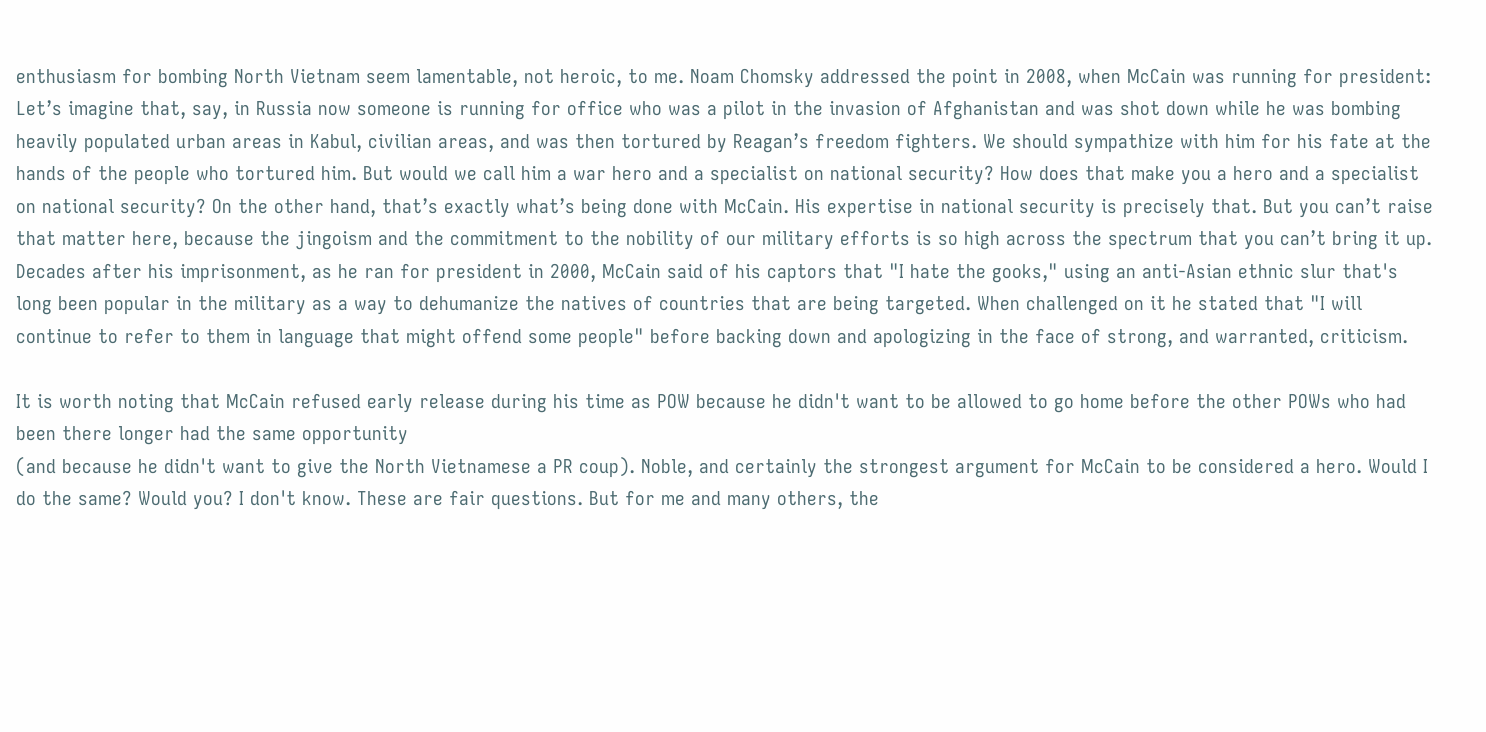enthusiasm for bombing North Vietnam seem lamentable, not heroic, to me. Noam Chomsky addressed the point in 2008, when McCain was running for president:
Let’s imagine that, say, in Russia now someone is running for office who was a pilot in the invasion of Afghanistan and was shot down while he was bombing heavily populated urban areas in Kabul, civilian areas, and was then tortured by Reagan’s freedom fighters. We should sympathize with him for his fate at the hands of the people who tortured him. But would we call him a war hero and a specialist on national security? How does that make you a hero and a specialist on national security? On the other hand, that’s exactly what’s being done with McCain. His expertise in national security is precisely that. But you can’t raise that matter here, because the jingoism and the commitment to the nobility of our military efforts is so high across the spectrum that you can’t bring it up.
Decades after his imprisonment, as he ran for president in 2000, McCain said of his captors that "I hate the gooks," using an anti-Asian ethnic slur that's long been popular in the military as a way to dehumanize the natives of countries that are being targeted. When challenged on it he stated that "I will continue to refer to them in language that might offend some people" before backing down and apologizing in the face of strong, and warranted, criticism.

It is worth noting that McCain refused early release during his time as POW because he didn't want to be allowed to go home before the other POWs who had been there longer had the same opportunity
(and because he didn't want to give the North Vietnamese a PR coup). Noble, and certainly the strongest argument for McCain to be considered a hero. Would I do the same? Would you? I don't know. These are fair questions. But for me and many others, the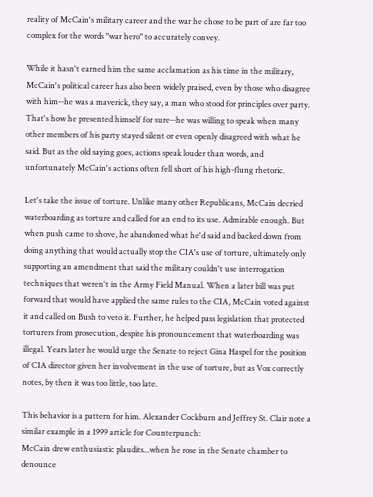reality of McCain's military career and the war he chose to be part of are far too complex for the words "war hero" to accurately convey.

While it hasn't earned him the same acclamation as his time in the military, McCain's political career has also been widely praised, even by those who disagree with him--he was a maverick, they say, a man who stood for principles over party. That's how he presented himself for sure--he was willing to speak when many other members of his party stayed silent or even openly disagreed with what he said. But as the old saying goes, actions speak louder than words, and unfortunately McCain's actions often fell short of his high-flung rhetoric.

Let's take the issue of torture. Unlike many other Republicans, McCain decried waterboarding as torture and called for an end to its use. Admirable enough. But when push came to shove, he abandoned what he'd said and backed down from doing anything that would actually stop the CIA's use of torture, ultimately only supporting an amendment that said the military couldn't use interrogation techniques that weren't in the Army Field Manual. When a later bill was put forward that would have applied the same rules to the CIA, McCain voted against it and called on Bush to veto it. Further, he helped pass legislation that protected torturers from prosecution, despite his pronouncement that waterboarding was illegal. Years later he would urge the Senate to reject Gina Haspel for the position of CIA director given her involvement in the use of torture, but as Vox correctly notes, by then it was too little, too late.

This behavior is a pattern for him. Alexander Cockburn and Jeffrey St. Clair note a similar example in a 1999 article for Counterpunch:
McCain drew enthusiastic plaudits...when he rose in the Senate chamber to denounce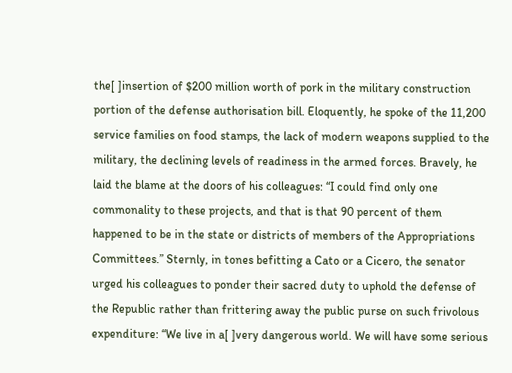the[ ]insertion of $200 million worth of pork in the military construction portion of the defense authorisation bill. Eloquently, he spoke of the 11,200 service families on food stamps, the lack of modern weapons supplied to the military, the declining levels of readiness in the armed forces. Bravely, he laid the blame at the doors of his colleagues: “I could find only one commonality to these projects, and that is that 90 percent of them happened to be in the state or districts of members of the Appropriations Committees.” Sternly, in tones befitting a Cato or a Cicero, the senator urged his colleagues to ponder their sacred duty to uphold the defense of the Republic rather than frittering away the public purse on such frivolous expenditure: “We live in a[ ]very dangerous world. We will have some serious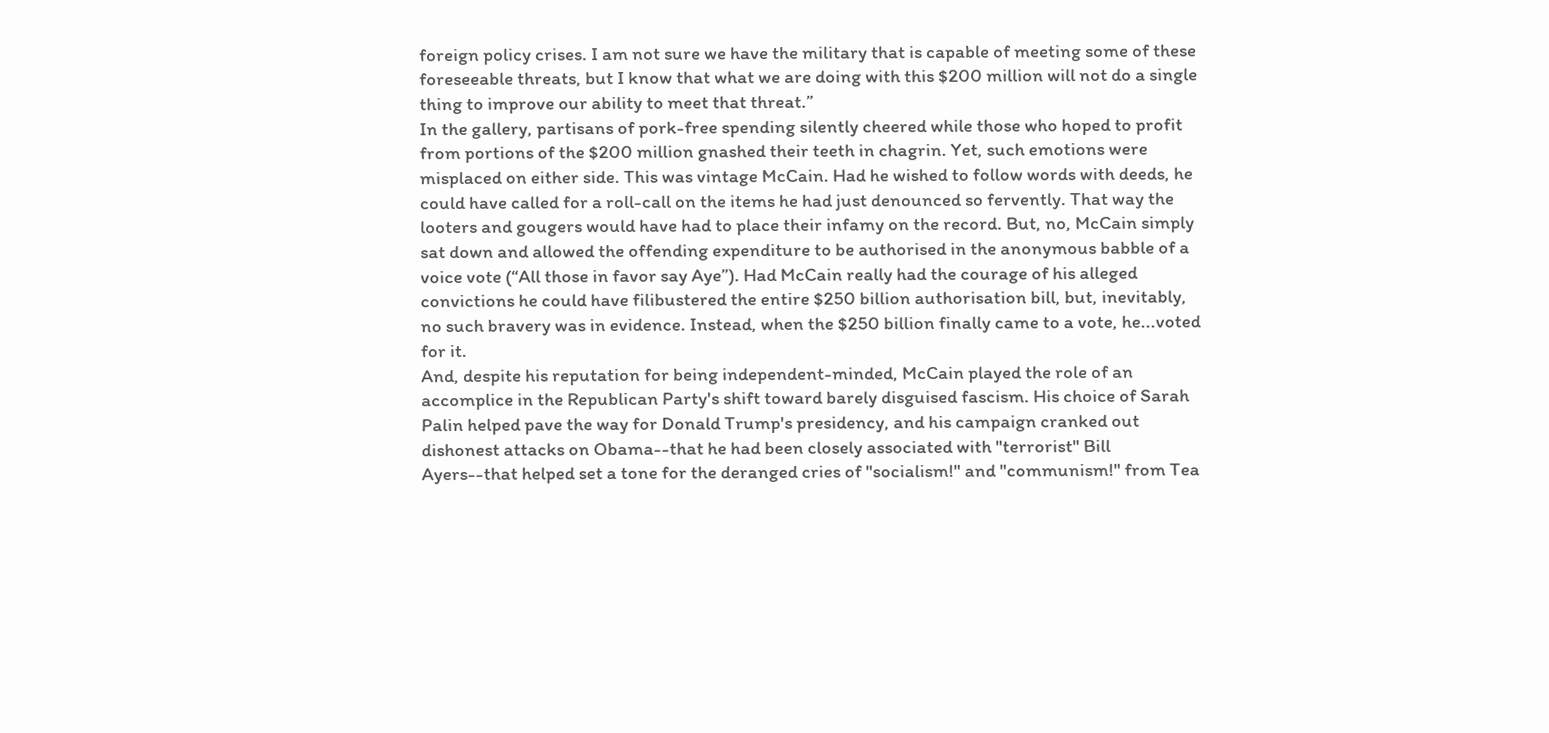foreign policy crises. I am not sure we have the military that is capable of meeting some of these foreseeable threats, but I know that what we are doing with this $200 million will not do a single thing to improve our ability to meet that threat.”
In the gallery, partisans of pork-free spending silently cheered while those who hoped to profit from portions of the $200 million gnashed their teeth in chagrin. Yet, such emotions were misplaced on either side. This was vintage McCain. Had he wished to follow words with deeds, he could have called for a roll-call on the items he had just denounced so fervently. That way the looters and gougers would have had to place their infamy on the record. But, no, McCain simply sat down and allowed the offending expenditure to be authorised in the anonymous babble of a voice vote (“All those in favor say Aye”). Had McCain really had the courage of his alleged convictions he could have filibustered the entire $250 billion authorisation bill, but, inevitably, no such bravery was in evidence. Instead, when the $250 billion finally came to a vote, he...voted for it.
And, despite his reputation for being independent-minded, McCain played the role of an accomplice in the Republican Party's shift toward barely disguised fascism. His choice of Sarah Palin helped pave the way for Donald Trump's presidency, and his campaign cranked out dishonest attacks on Obama--that he had been closely associated with "terrorist" Bill Ayers--that helped set a tone for the deranged cries of "socialism!" and "communism!" from Tea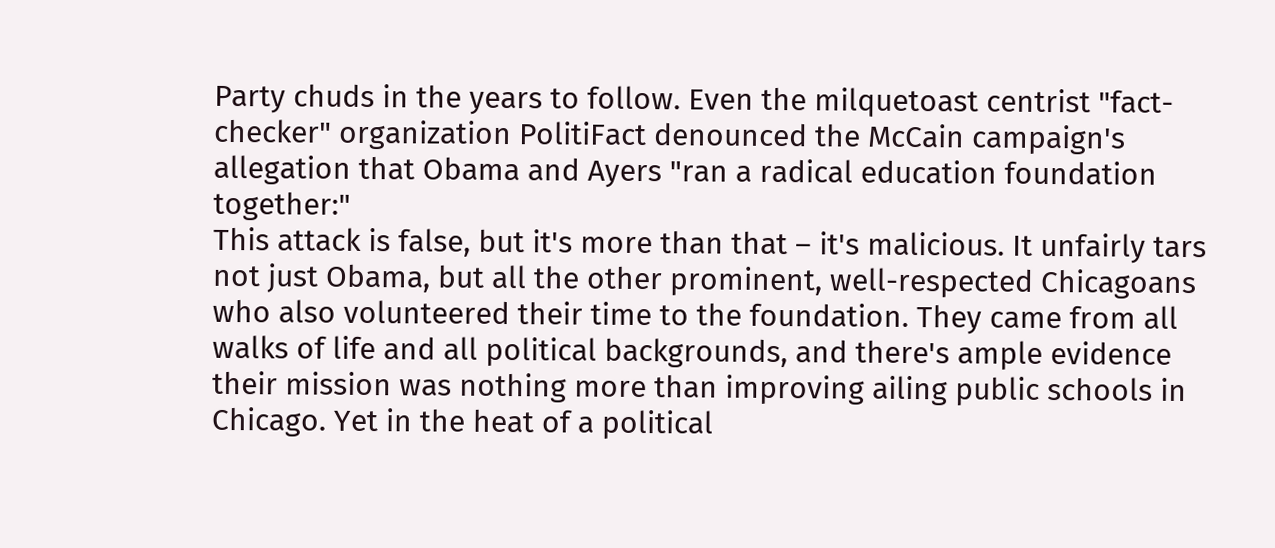Party chuds in the years to follow. Even the milquetoast centrist "fact-checker" organization PolitiFact denounced the McCain campaign's allegation that Obama and Ayers "ran a radical education foundation together:"
This attack is false, but it's more than that – it's malicious. It unfairly tars not just Obama, but all the other prominent, well-respected Chicagoans who also volunteered their time to the foundation. They came from all walks of life and all political backgrounds, and there's ample evidence their mission was nothing more than improving ailing public schools in Chicago. Yet in the heat of a political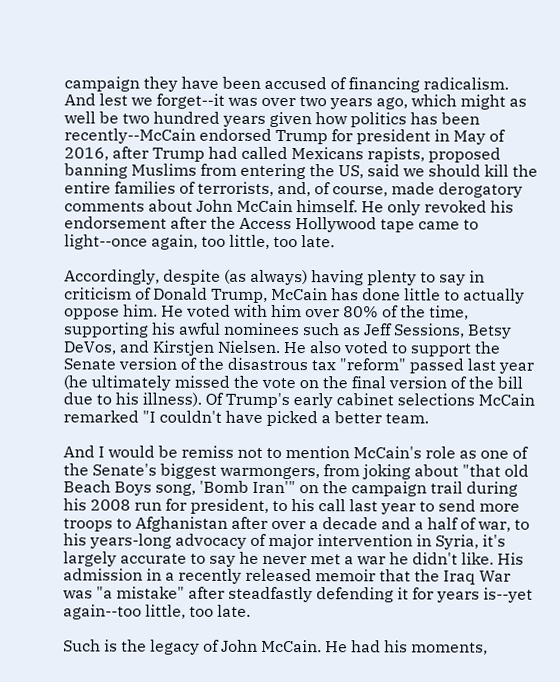campaign they have been accused of financing radicalism.
And lest we forget--it was over two years ago, which might as well be two hundred years given how politics has been recently--McCain endorsed Trump for president in May of 2016, after Trump had called Mexicans rapists, proposed banning Muslims from entering the US, said we should kill the entire families of terrorists, and, of course, made derogatory comments about John McCain himself. He only revoked his endorsement after the Access Hollywood tape came to light--once again, too little, too late.

Accordingly, despite (as always) having plenty to say in criticism of Donald Trump, McCain has done little to actually oppose him. He voted with him over 80% of the time, supporting his awful nominees such as Jeff Sessions, Betsy DeVos, and Kirstjen Nielsen. He also voted to support the Senate version of the disastrous tax "reform" passed last year (he ultimately missed the vote on the final version of the bill due to his illness). Of Trump's early cabinet selections McCain remarked "I couldn't have picked a better team.

And I would be remiss not to mention McCain's role as one of the Senate's biggest warmongers, from joking about "that old Beach Boys song, 'Bomb Iran'" on the campaign trail during his 2008 run for president, to his call last year to send more troops to Afghanistan after over a decade and a half of war, to his years-long advocacy of major intervention in Syria, it's largely accurate to say he never met a war he didn't like. His admission in a recently released memoir that the Iraq War was "a mistake" after steadfastly defending it for years is--yet again--too little, too late.

Such is the legacy of John McCain. He had his moments,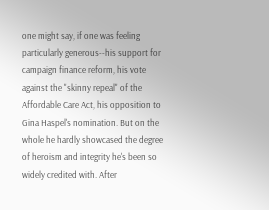one might say, if one was feeling particularly generous--his support for campaign finance reform, his vote against the "skinny repeal" of the Affordable Care Act, his opposition to Gina Haspel's nomination. But on the whole he hardly showcased the degree of heroism and integrity he's been so widely credited with. After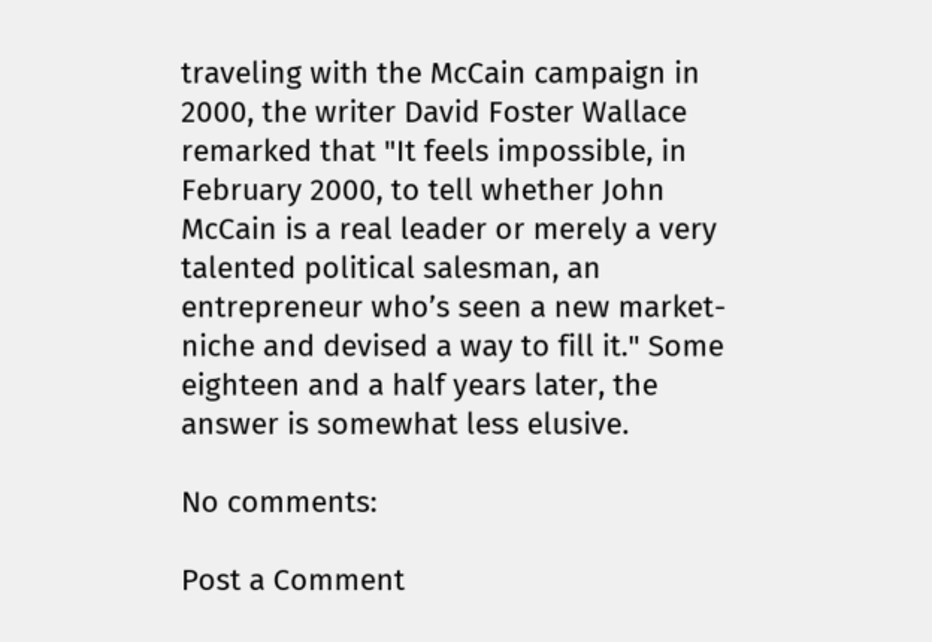traveling with the McCain campaign in 2000, the writer David Foster Wallace remarked that "It feels impossible, in February 2000, to tell whether John McCain is a real leader or merely a very talented political salesman, an entrepreneur who’s seen a new market-niche and devised a way to fill it." Some eighteen and a half years later, the answer is somewhat less elusive.

No comments:

Post a Comment